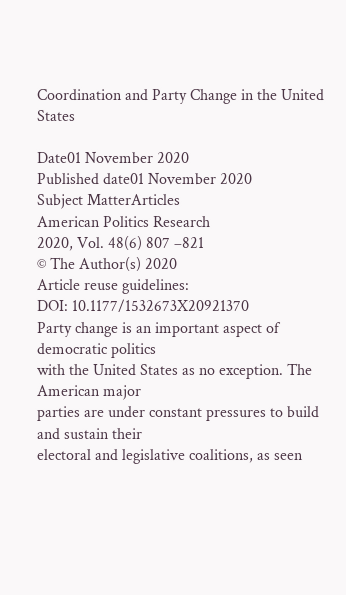Coordination and Party Change in the United States

Date01 November 2020
Published date01 November 2020
Subject MatterArticles
American Politics Research
2020, Vol. 48(6) 807 –821
© The Author(s) 2020
Article reuse guidelines:
DOI: 10.1177/1532673X20921370
Party change is an important aspect of democratic politics
with the United States as no exception. The American major
parties are under constant pressures to build and sustain their
electoral and legislative coalitions, as seen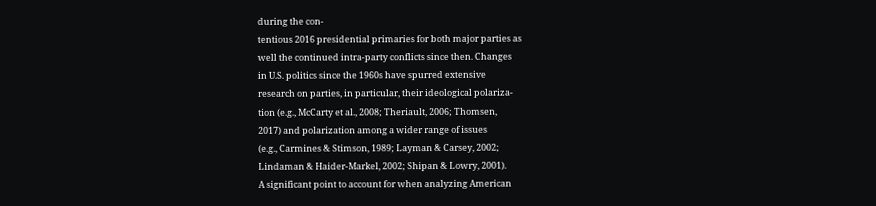during the con-
tentious 2016 presidential primaries for both major parties as
well the continued intra-party conflicts since then. Changes
in U.S. politics since the 1960s have spurred extensive
research on parties, in particular, their ideological polariza-
tion (e.g., McCarty et al., 2008; Theriault, 2006; Thomsen,
2017) and polarization among a wider range of issues
(e.g., Carmines & Stimson, 1989; Layman & Carsey, 2002;
Lindaman & Haider-Markel, 2002; Shipan & Lowry, 2001).
A significant point to account for when analyzing American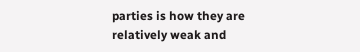parties is how they are relatively weak and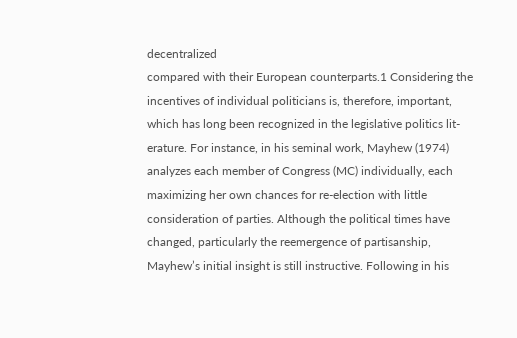decentralized
compared with their European counterparts.1 Considering the
incentives of individual politicians is, therefore, important,
which has long been recognized in the legislative politics lit-
erature. For instance, in his seminal work, Mayhew (1974)
analyzes each member of Congress (MC) individually, each
maximizing her own chances for re-election with little
consideration of parties. Although the political times have
changed, particularly the reemergence of partisanship,
Mayhew’s initial insight is still instructive. Following in his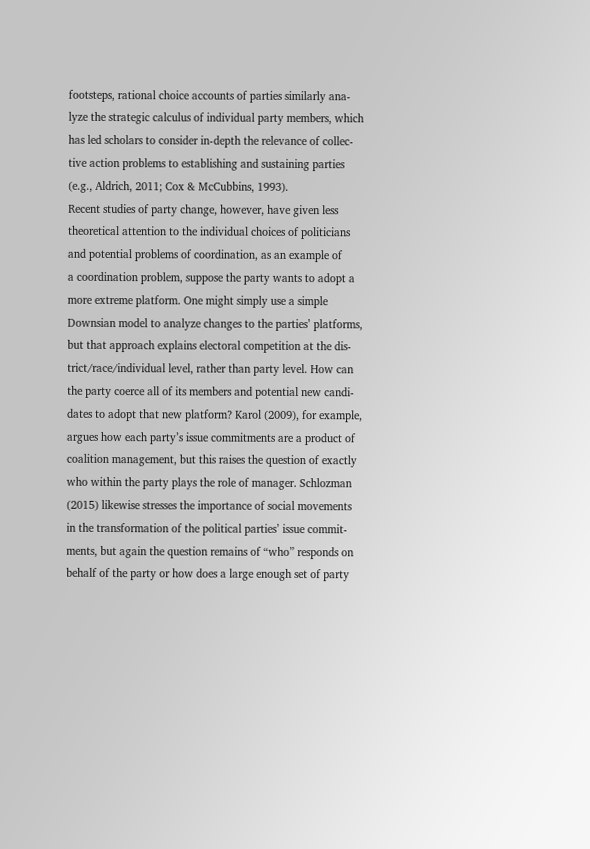footsteps, rational choice accounts of parties similarly ana-
lyze the strategic calculus of individual party members, which
has led scholars to consider in-depth the relevance of collec-
tive action problems to establishing and sustaining parties
(e.g., Aldrich, 2011; Cox & McCubbins, 1993).
Recent studies of party change, however, have given less
theoretical attention to the individual choices of politicians
and potential problems of coordination, as an example of
a coordination problem, suppose the party wants to adopt a
more extreme platform. One might simply use a simple
Downsian model to analyze changes to the parties’ platforms,
but that approach explains electoral competition at the dis-
trict/race/individual level, rather than party level. How can
the party coerce all of its members and potential new candi-
dates to adopt that new platform? Karol (2009), for example,
argues how each party’s issue commitments are a product of
coalition management, but this raises the question of exactly
who within the party plays the role of manager. Schlozman
(2015) likewise stresses the importance of social movements
in the transformation of the political parties’ issue commit-
ments, but again the question remains of “who” responds on
behalf of the party or how does a large enough set of party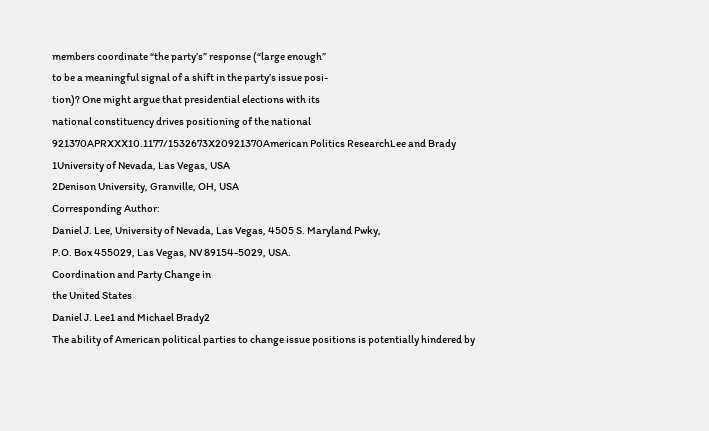members coordinate “the party’s” response (“large enough”
to be a meaningful signal of a shift in the party’s issue posi-
tion)? One might argue that presidential elections with its
national constituency drives positioning of the national
921370APRXXX10.1177/1532673X20921370American Politics ResearchLee and Brady
1University of Nevada, Las Vegas, USA
2Denison University, Granville, OH, USA
Corresponding Author:
Daniel J. Lee, University of Nevada, Las Vegas, 4505 S. Maryland Pwky,
P.O. Box 455029, Las Vegas, NV 89154-5029, USA.
Coordination and Party Change in
the United States
Daniel J. Lee1 and Michael Brady2
The ability of American political parties to change issue positions is potentially hindered by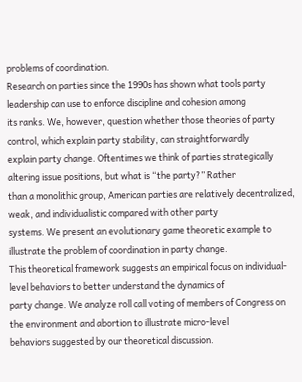problems of coordination.
Research on parties since the 1990s has shown what tools party leadership can use to enforce discipline and cohesion among
its ranks. We, however, question whether those theories of party control, which explain party stability, can straightforwardly
explain party change. Oftentimes we think of parties strategically altering issue positions, but what is “the party?” Rather
than a monolithic group, American parties are relatively decentralized, weak, and individualistic compared with other party
systems. We present an evolutionary game theoretic example to illustrate the problem of coordination in party change.
This theoretical framework suggests an empirical focus on individual-level behaviors to better understand the dynamics of
party change. We analyze roll call voting of members of Congress on the environment and abortion to illustrate micro-level
behaviors suggested by our theoretical discussion.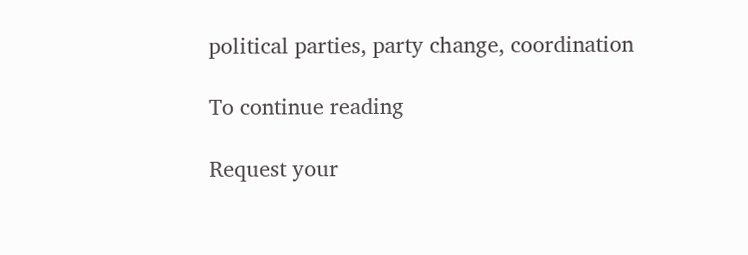political parties, party change, coordination

To continue reading

Request your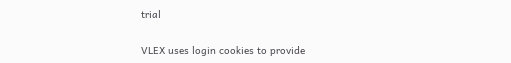trial

VLEX uses login cookies to provide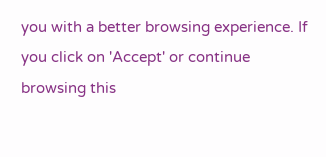you with a better browsing experience. If you click on 'Accept' or continue browsing this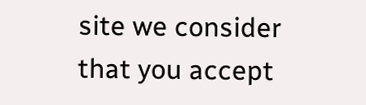site we consider that you accept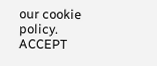our cookie policy. ACCEPT